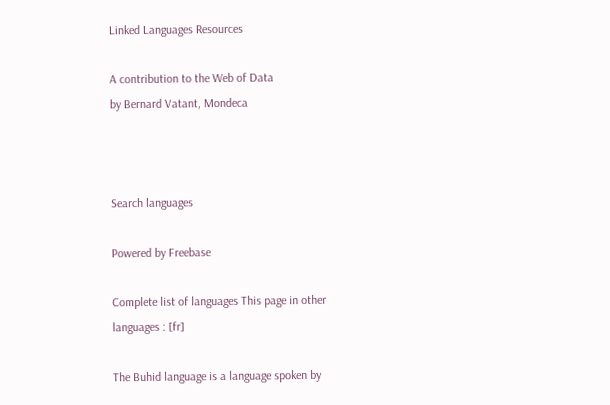Linked Languages Resources

A contribution to the Web of Data
by Bernard Vatant, Mondeca



Search languages

Powered by Freebase

Complete list of languages This page in other languages : [fr]

The Buhid language is a language spoken by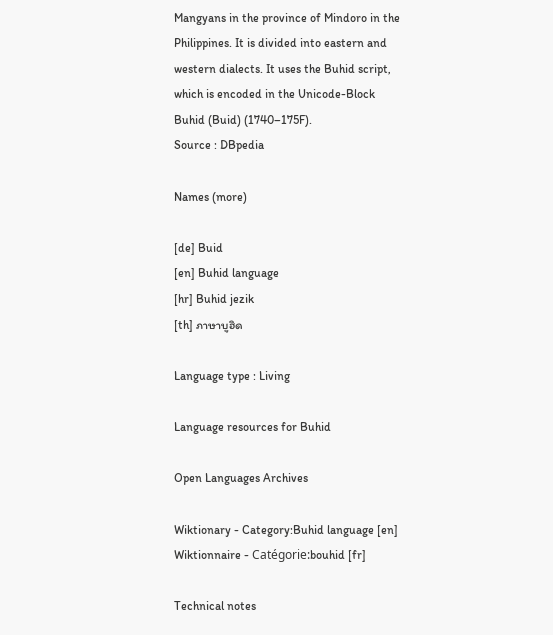Mangyans in the province of Mindoro in the Philippines. It is divided into eastern and western dialects. It uses the Buhid script, which is encoded in the Unicode-Block Buhid (Buid) (1740–175F).
Source : DBpedia

Names (more)

[de] Buid
[en] Buhid language
[hr] Buhid jezik
[th] ภาษาบูฮิด

Language type : Living

Language resources for Buhid

Open Languages Archives

Wiktionary - Category:Buhid language [en]
Wiktionnaire - Catégorie:bouhid [fr]

Technical notes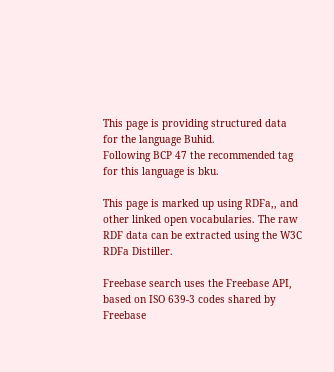This page is providing structured data for the language Buhid.
Following BCP 47 the recommended tag for this language is bku.

This page is marked up using RDFa,, and other linked open vocabularies. The raw RDF data can be extracted using the W3C RDFa Distiller.

Freebase search uses the Freebase API, based on ISO 639-3 codes shared by Freebase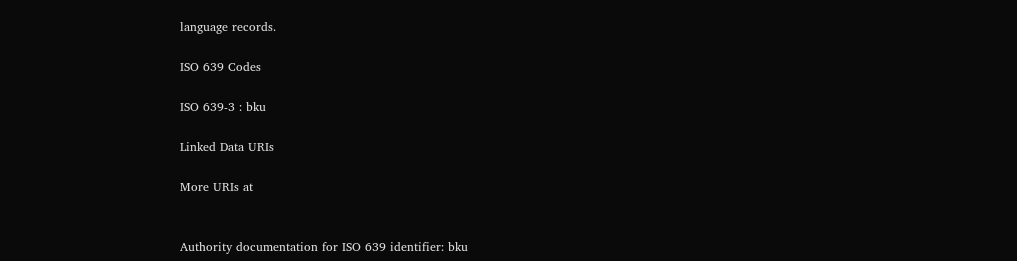language records.

ISO 639 Codes

ISO 639-3 : bku

Linked Data URIs

More URIs at


Authority documentation for ISO 639 identifier: bku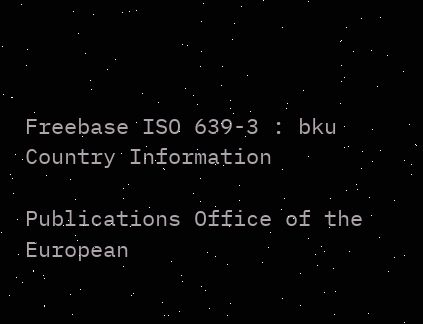Freebase ISO 639-3 : bku Country Information

Publications Office of the European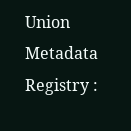Union
Metadata Registry :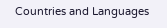Countries and Languages